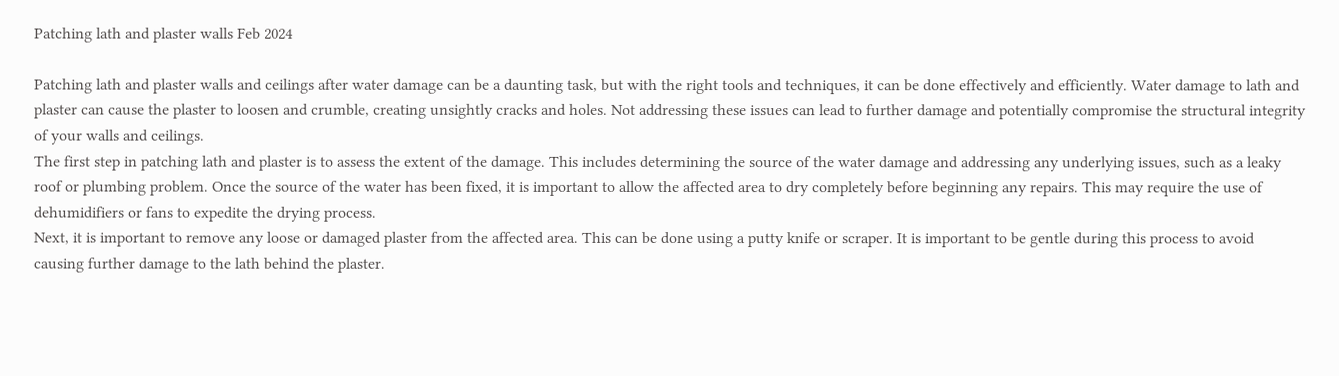Patching lath and plaster walls Feb 2024

Patching lath and plaster walls and ceilings after water damage can be a daunting task, but with the right tools and techniques, it can be done effectively and efficiently. Water damage to lath and plaster can cause the plaster to loosen and crumble, creating unsightly cracks and holes. Not addressing these issues can lead to further damage and potentially compromise the structural integrity of your walls and ceilings.
The first step in patching lath and plaster is to assess the extent of the damage. This includes determining the source of the water damage and addressing any underlying issues, such as a leaky roof or plumbing problem. Once the source of the water has been fixed, it is important to allow the affected area to dry completely before beginning any repairs. This may require the use of dehumidifiers or fans to expedite the drying process.
Next, it is important to remove any loose or damaged plaster from the affected area. This can be done using a putty knife or scraper. It is important to be gentle during this process to avoid causing further damage to the lath behind the plaster.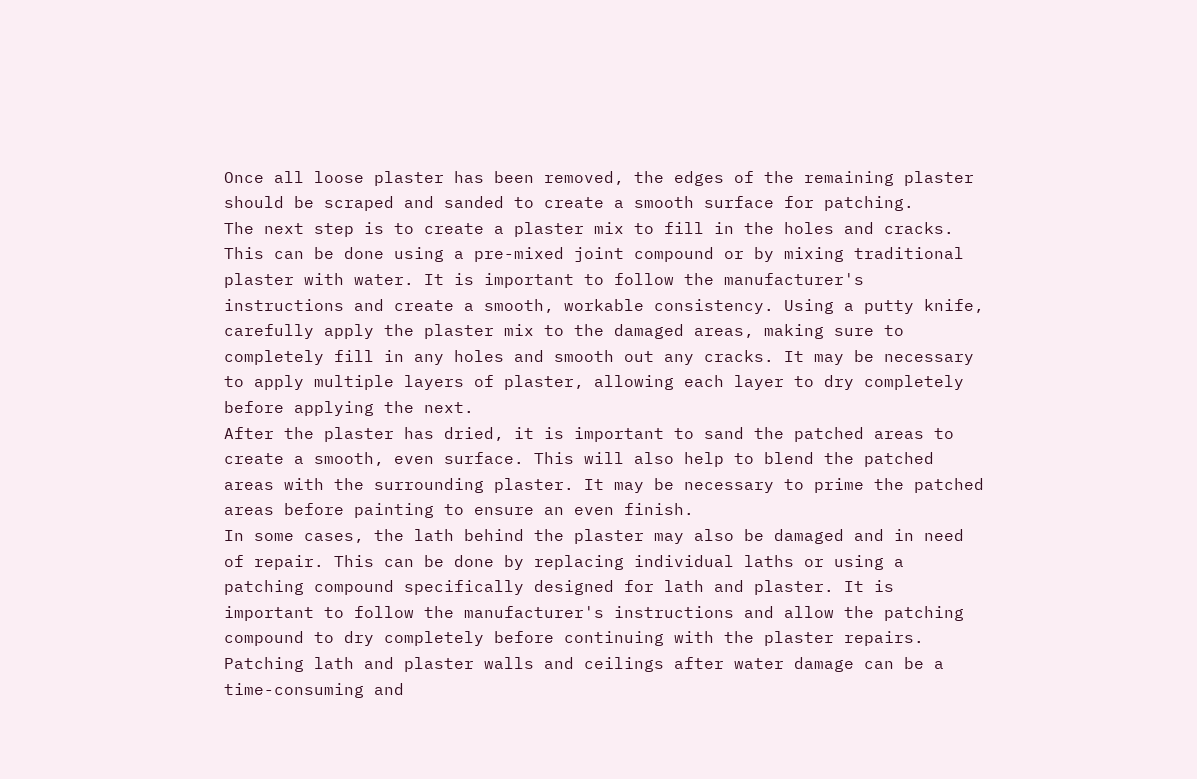Once all loose plaster has been removed, the edges of the remaining plaster should be scraped and sanded to create a smooth surface for patching.
The next step is to create a plaster mix to fill in the holes and cracks. This can be done using a pre-mixed joint compound or by mixing traditional plaster with water. It is important to follow the manufacturer's instructions and create a smooth, workable consistency. Using a putty knife, carefully apply the plaster mix to the damaged areas, making sure to completely fill in any holes and smooth out any cracks. It may be necessary to apply multiple layers of plaster, allowing each layer to dry completely before applying the next.
After the plaster has dried, it is important to sand the patched areas to create a smooth, even surface. This will also help to blend the patched areas with the surrounding plaster. It may be necessary to prime the patched areas before painting to ensure an even finish.
In some cases, the lath behind the plaster may also be damaged and in need of repair. This can be done by replacing individual laths or using a patching compound specifically designed for lath and plaster. It is important to follow the manufacturer's instructions and allow the patching compound to dry completely before continuing with the plaster repairs.
Patching lath and plaster walls and ceilings after water damage can be a time-consuming and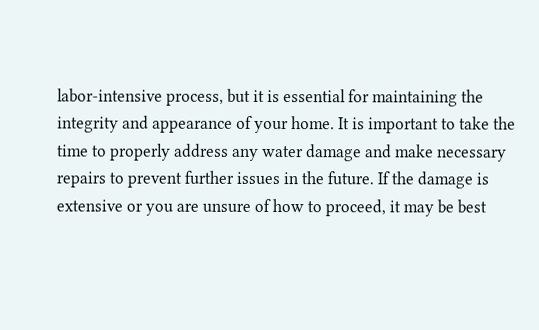labor-intensive process, but it is essential for maintaining the integrity and appearance of your home. It is important to take the time to properly address any water damage and make necessary repairs to prevent further issues in the future. If the damage is extensive or you are unsure of how to proceed, it may be best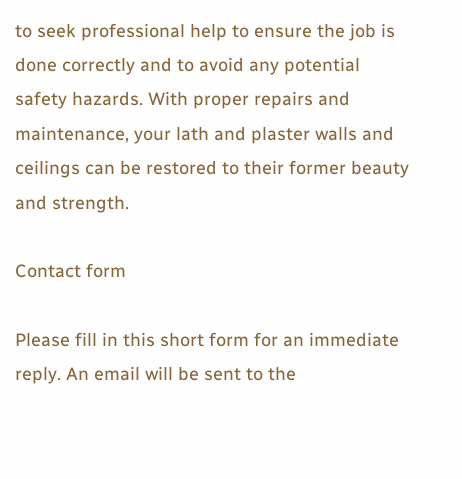to seek professional help to ensure the job is done correctly and to avoid any potential safety hazards. With proper repairs and maintenance, your lath and plaster walls and ceilings can be restored to their former beauty and strength.

Contact form

Please fill in this short form for an immediate reply. An email will be sent to the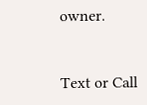owner.


Text or Call